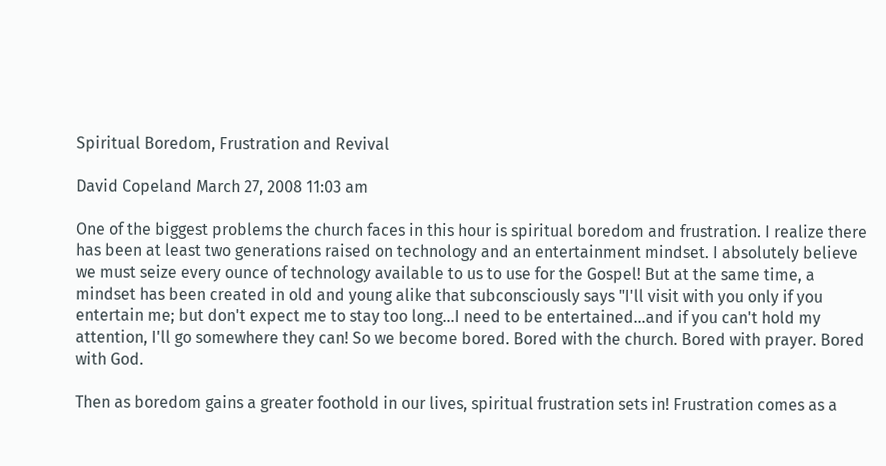Spiritual Boredom, Frustration and Revival

David Copeland March 27, 2008 11:03 am

One of the biggest problems the church faces in this hour is spiritual boredom and frustration. I realize there has been at least two generations raised on technology and an entertainment mindset. I absolutely believe we must seize every ounce of technology available to us to use for the Gospel! But at the same time, a mindset has been created in old and young alike that subconsciously says "I'll visit with you only if you entertain me; but don't expect me to stay too long…I need to be entertained…and if you can't hold my attention, I'll go somewhere they can! So we become bored. Bored with the church. Bored with prayer. Bored with God.

Then as boredom gains a greater foothold in our lives, spiritual frustration sets in! Frustration comes as a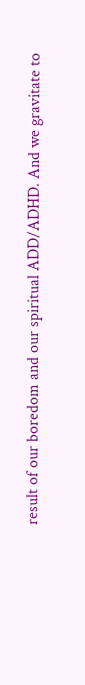result of our boredom and our spiritual ADD/ADHD. And we gravitate to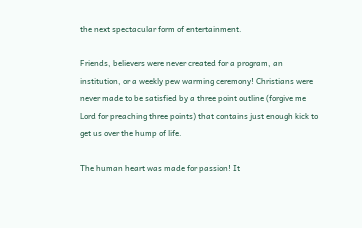the next spectacular form of entertainment.

Friends, believers were never created for a program, an institution, or a weekly pew warming ceremony! Christians were never made to be satisfied by a three point outline (forgive me Lord for preaching three points) that contains just enough kick to get us over the hump of life.

The human heart was made for passion! It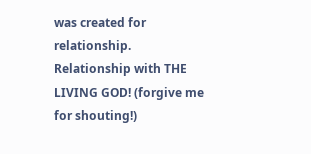was created for relationship. Relationship with THE LIVING GOD! (forgive me for shouting!)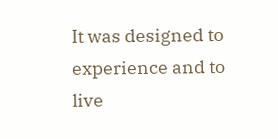It was designed to experience and to live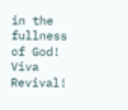in the fullness of God!
Viva Revival!